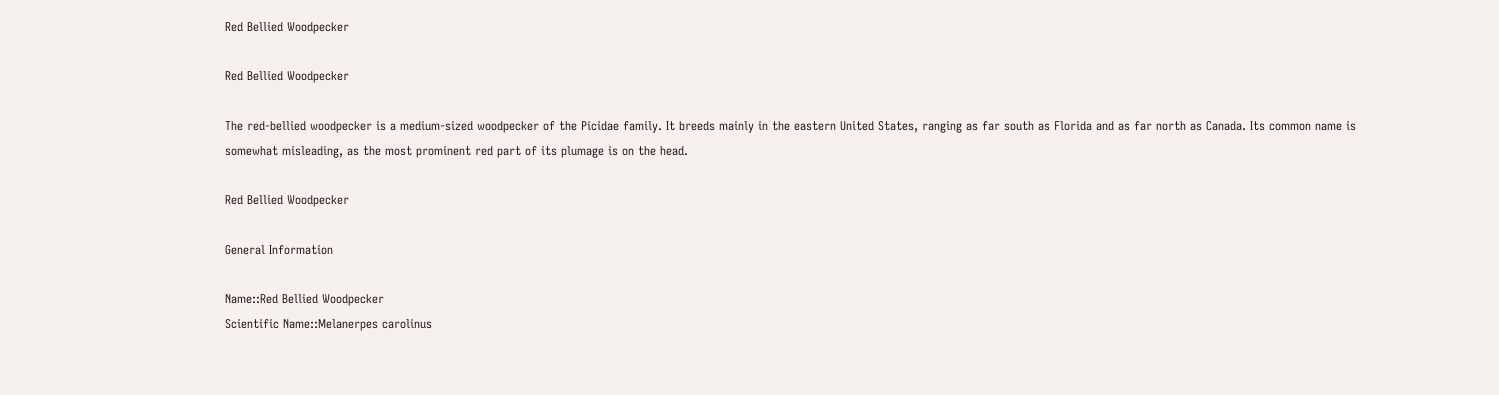Red Bellied Woodpecker

Red Bellied Woodpecker

The red-bellied woodpecker is a medium-sized woodpecker of the Picidae family. It breeds mainly in the eastern United States, ranging as far south as Florida and as far north as Canada. Its common name is somewhat misleading, as the most prominent red part of its plumage is on the head.

Red Bellied Woodpecker

General Information

Name::Red Bellied Woodpecker
Scientific Name::Melanerpes carolinus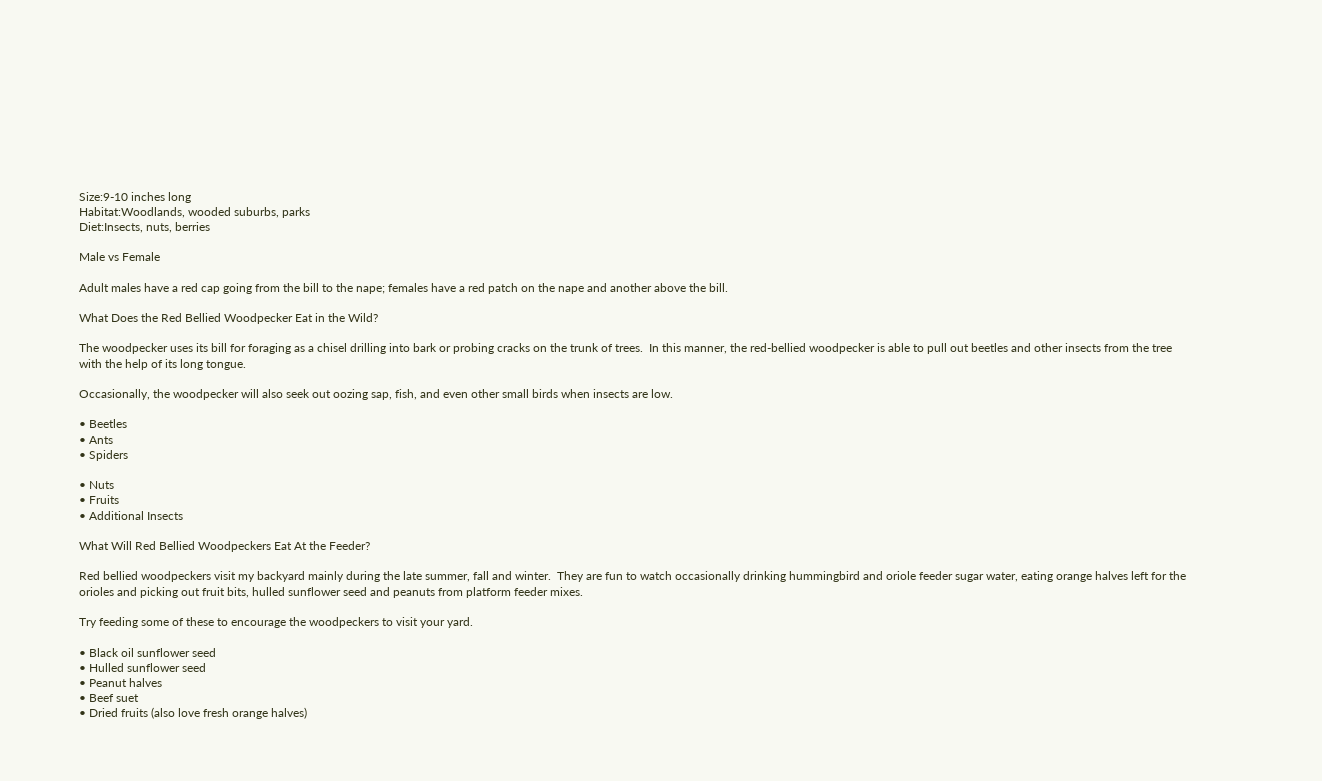Size:9-10 inches long
Habitat:Woodlands, wooded suburbs, parks
Diet:Insects, nuts, berries

Male vs Female

Adult males have a red cap going from the bill to the nape; females have a red patch on the nape and another above the bill.

What Does the Red Bellied Woodpecker Eat in the Wild?

The woodpecker uses its bill for foraging as a chisel drilling into bark or probing cracks on the trunk of trees.  In this manner, the red-bellied woodpecker is able to pull out beetles and other insects from the tree with the help of its long tongue.

Occasionally, the woodpecker will also seek out oozing sap, fish, and even other small birds when insects are low.

• Beetles
• Ants
• Spiders

• Nuts
• Fruits
• Additional Insects

What Will Red Bellied Woodpeckers Eat At the Feeder?

Red bellied woodpeckers visit my backyard mainly during the late summer, fall and winter.  They are fun to watch occasionally drinking hummingbird and oriole feeder sugar water, eating orange halves left for the orioles and picking out fruit bits, hulled sunflower seed and peanuts from platform feeder mixes.

Try feeding some of these to encourage the woodpeckers to visit your yard.

• Black oil sunflower seed
• Hulled sunflower seed
• Peanut halves
• Beef suet
• Dried fruits (also love fresh orange halves)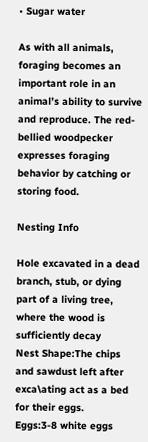• Sugar water

As with all animals, foraging becomes an important role in an animal’s ability to survive and reproduce. The red-bellied woodpecker expresses foraging behavior by catching or storing food.

Nesting Info

Hole excavated in a dead branch, stub, or dying part of a living tree,
where the wood is sufficiently decay
Nest Shape:The chips and sawdust left after exca\ating act as a bed for their eggs.
Eggs:3-8 white eggs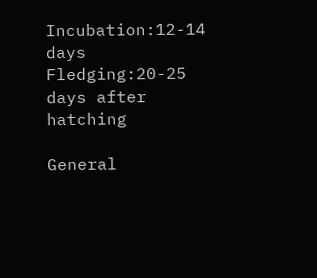Incubation:12-14 days
Fledging:20-25 days after hatching

General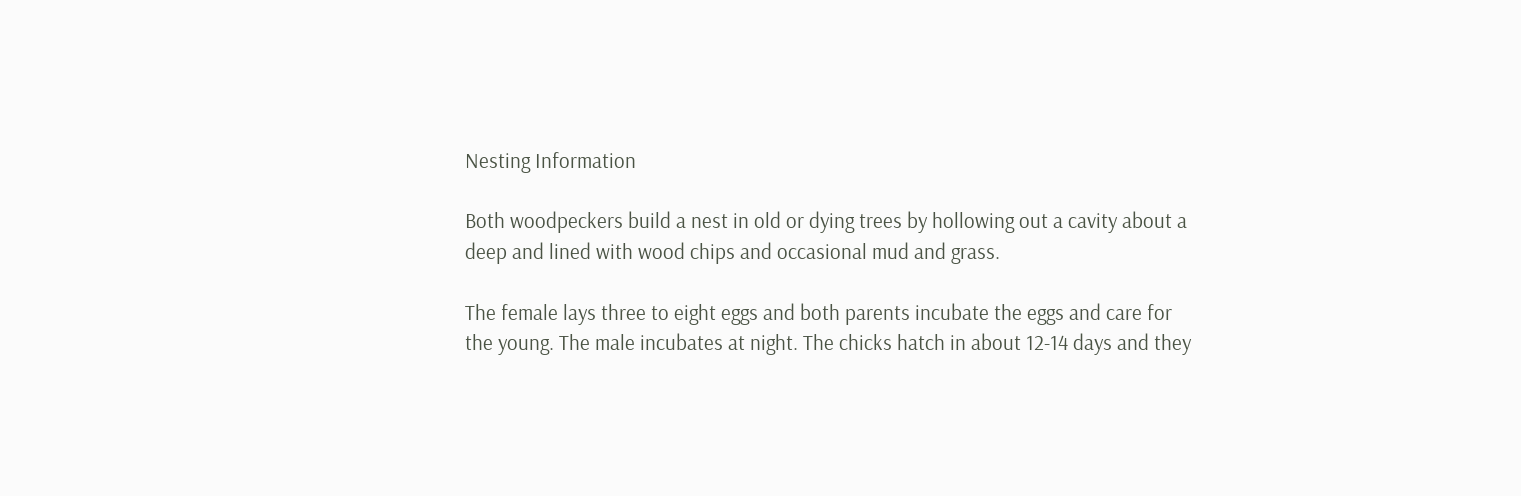Nesting Information

Both woodpeckers build a nest in old or dying trees by hollowing out a cavity about a deep and lined with wood chips and occasional mud and grass.

The female lays three to eight eggs and both parents incubate the eggs and care for the young. The male incubates at night. The chicks hatch in about 12-14 days and they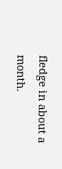fledge in about a month.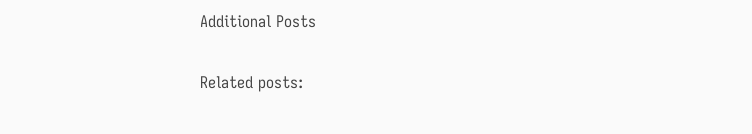Additional Posts

Related posts: